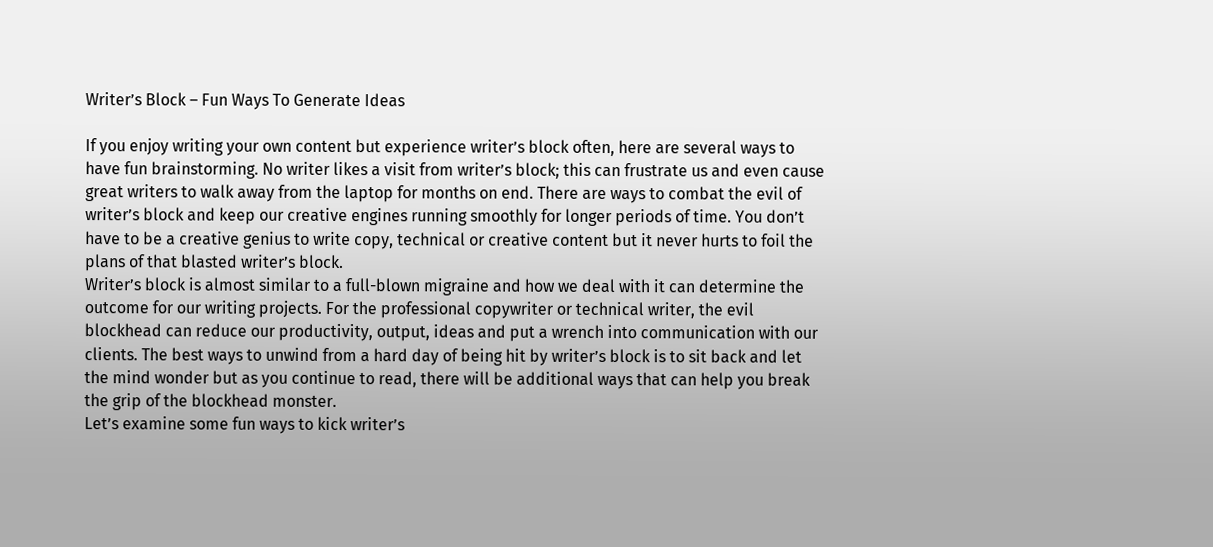Writer’s Block – Fun Ways To Generate Ideas

If you enjoy writing your own content but experience writer’s block often, here are several ways to have fun brainstorming. No writer likes a visit from writer’s block; this can frustrate us and even cause great writers to walk away from the laptop for months on end. There are ways to combat the evil of writer’s block and keep our creative engines running smoothly for longer periods of time. You don’t have to be a creative genius to write copy, technical or creative content but it never hurts to foil the plans of that blasted writer’s block.
Writer’s block is almost similar to a full-blown migraine and how we deal with it can determine the outcome for our writing projects. For the professional copywriter or technical writer, the evil blockhead can reduce our productivity, output, ideas and put a wrench into communication with our clients. The best ways to unwind from a hard day of being hit by writer’s block is to sit back and let the mind wonder but as you continue to read, there will be additional ways that can help you break the grip of the blockhead monster.
Let’s examine some fun ways to kick writer’s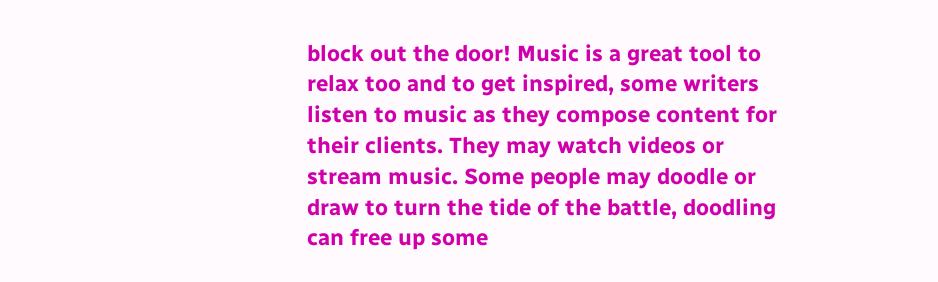block out the door! Music is a great tool to relax too and to get inspired, some writers listen to music as they compose content for their clients. They may watch videos or stream music. Some people may doodle or draw to turn the tide of the battle, doodling can free up some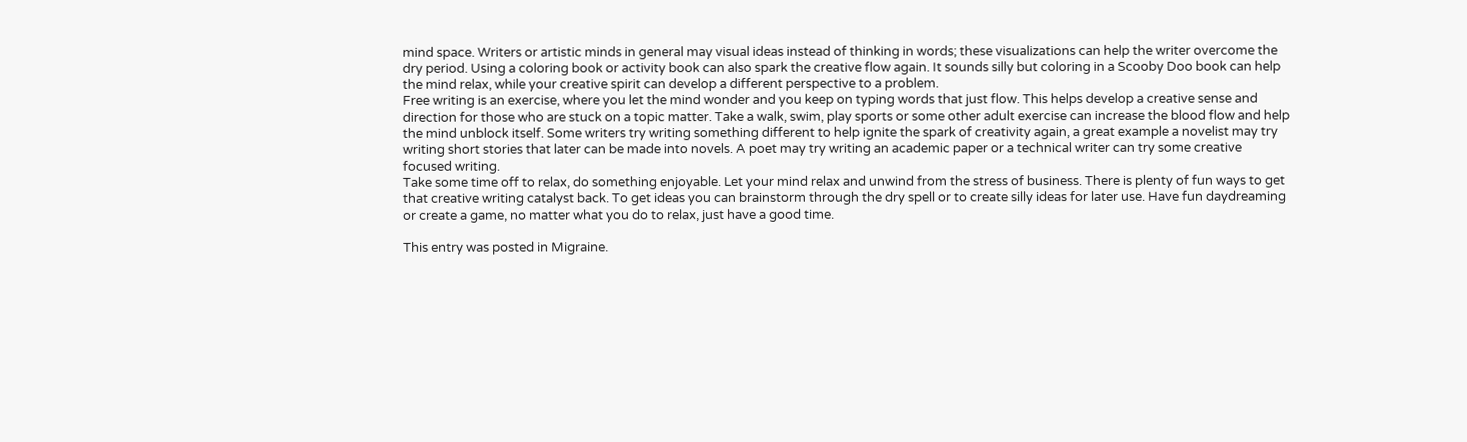mind space. Writers or artistic minds in general may visual ideas instead of thinking in words; these visualizations can help the writer overcome the dry period. Using a coloring book or activity book can also spark the creative flow again. It sounds silly but coloring in a Scooby Doo book can help the mind relax, while your creative spirit can develop a different perspective to a problem.
Free writing is an exercise, where you let the mind wonder and you keep on typing words that just flow. This helps develop a creative sense and direction for those who are stuck on a topic matter. Take a walk, swim, play sports or some other adult exercise can increase the blood flow and help the mind unblock itself. Some writers try writing something different to help ignite the spark of creativity again, a great example a novelist may try writing short stories that later can be made into novels. A poet may try writing an academic paper or a technical writer can try some creative focused writing.
Take some time off to relax, do something enjoyable. Let your mind relax and unwind from the stress of business. There is plenty of fun ways to get that creative writing catalyst back. To get ideas you can brainstorm through the dry spell or to create silly ideas for later use. Have fun daydreaming or create a game, no matter what you do to relax, just have a good time.

This entry was posted in Migraine.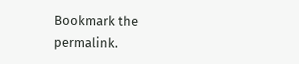Bookmark the permalink.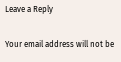Leave a Reply

Your email address will not be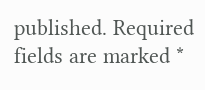published. Required fields are marked *